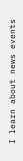I learn about news events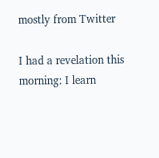mostly from Twitter

I had a revelation this morning: I learn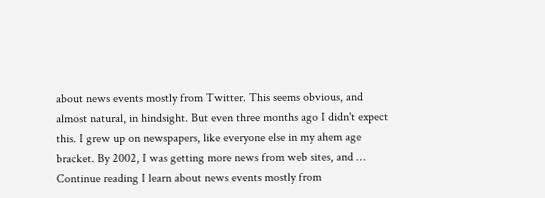about news events mostly from Twitter. This seems obvious, and almost natural, in hindsight. But even three months ago I didn't expect this. I grew up on newspapers, like everyone else in my ahem age bracket. By 2002, I was getting more news from web sites, and … Continue reading I learn about news events mostly from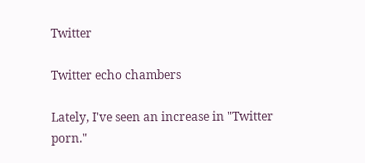Twitter

Twitter echo chambers

Lately, I've seen an increase in "Twitter porn."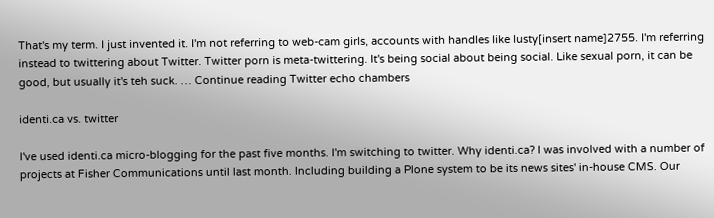That's my term. I just invented it. I'm not referring to web-cam girls, accounts with handles like lusty[insert name]2755. I'm referring instead to twittering about Twitter. Twitter porn is meta-twittering. It's being social about being social. Like sexual porn, it can be good, but usually it's teh suck. … Continue reading Twitter echo chambers

identi.ca vs. twitter

I've used identi.ca micro-blogging for the past five months. I'm switching to twitter. Why identi.ca? I was involved with a number of projects at Fisher Communications until last month. Including building a Plone system to be its news sites' in-house CMS. Our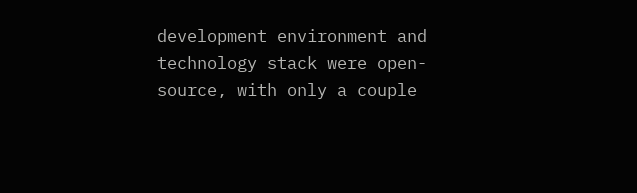development environment and technology stack were open-source, with only a couple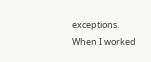exceptions. When I worked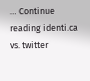… Continue reading identi.ca vs. twitter